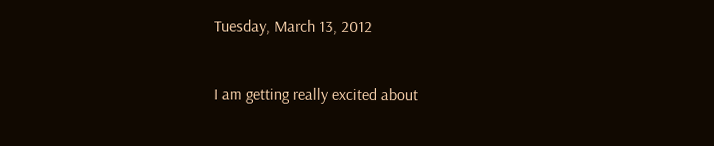Tuesday, March 13, 2012


I am getting really excited about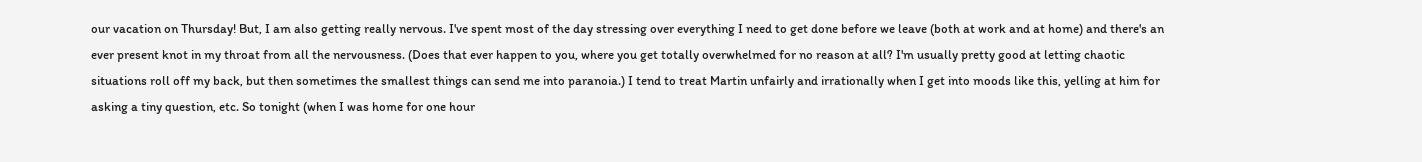our vacation on Thursday! But, I am also getting really nervous. I've spent most of the day stressing over everything I need to get done before we leave (both at work and at home) and there's an ever present knot in my throat from all the nervousness. (Does that ever happen to you, where you get totally overwhelmed for no reason at all? I'm usually pretty good at letting chaotic situations roll off my back, but then sometimes the smallest things can send me into paranoia.) I tend to treat Martin unfairly and irrationally when I get into moods like this, yelling at him for asking a tiny question, etc. So tonight (when I was home for one hour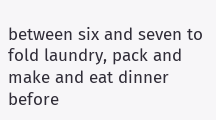between six and seven to fold laundry, pack and make and eat dinner before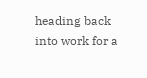heading back into work for a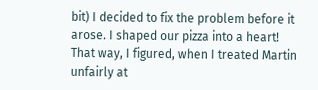bit) I decided to fix the problem before it arose. I shaped our pizza into a heart! That way, I figured, when I treated Martin unfairly at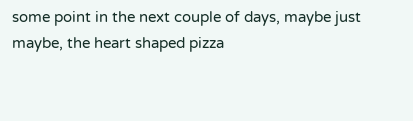some point in the next couple of days, maybe just maybe, the heart shaped pizza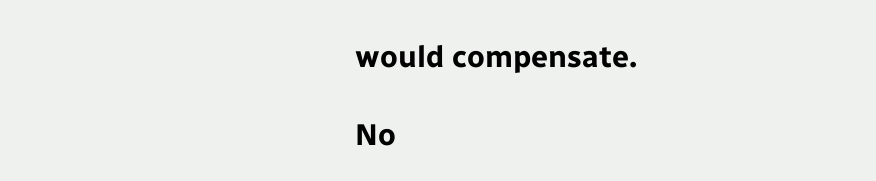would compensate.

No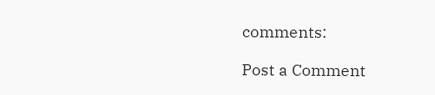comments:

Post a Comment